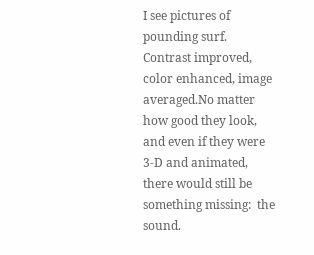I see pictures of pounding surf.  Contrast improved, color enhanced, image averaged.No matter how good they look, and even if they were 3-D and animated, there would still be  something missing:  the sound.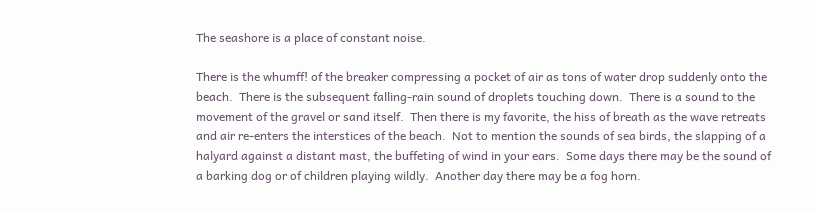The seashore is a place of constant noise.

There is the whumff! of the breaker compressing a pocket of air as tons of water drop suddenly onto the beach.  There is the subsequent falling-rain sound of droplets touching down.  There is a sound to the movement of the gravel or sand itself.  Then there is my favorite, the hiss of breath as the wave retreats and air re-enters the interstices of the beach.  Not to mention the sounds of sea birds, the slapping of a halyard against a distant mast, the buffeting of wind in your ears.  Some days there may be the sound of a barking dog or of children playing wildly.  Another day there may be a fog horn.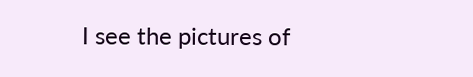I see the pictures of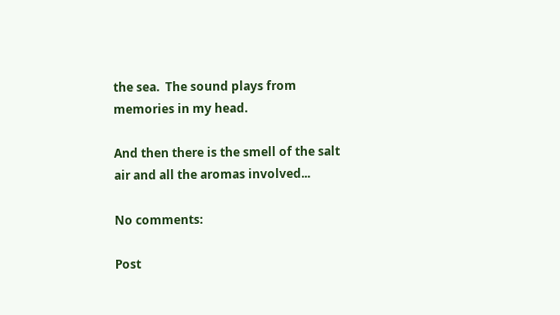the sea.  The sound plays from memories in my head.

And then there is the smell of the salt air and all the aromas involved...

No comments:

Post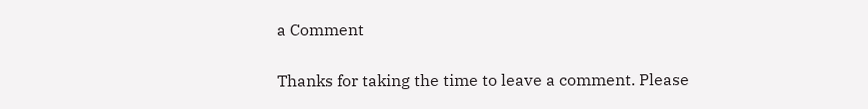a Comment

Thanks for taking the time to leave a comment. Please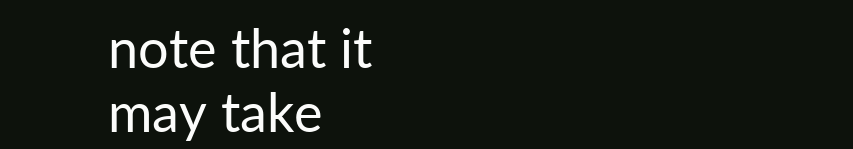note that it may take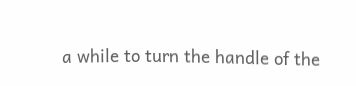a while to turn the handle of the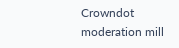Crowndot moderation mill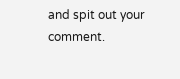and spit out your comment.